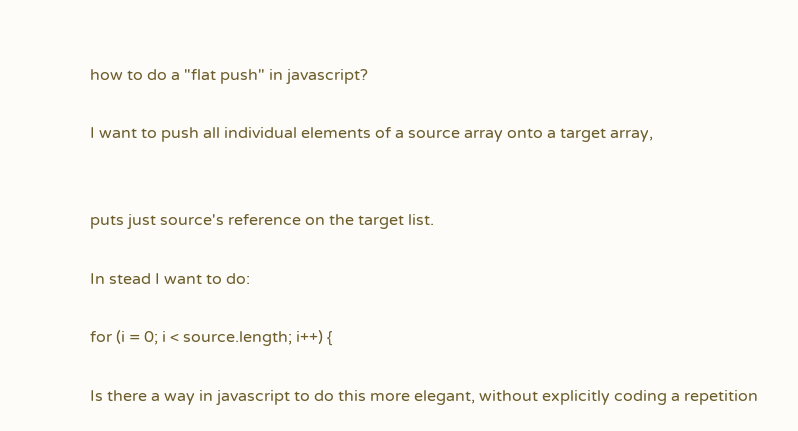how to do a "flat push" in javascript?

I want to push all individual elements of a source array onto a target array,


puts just source's reference on the target list.

In stead I want to do:

for (i = 0; i < source.length; i++) {

Is there a way in javascript to do this more elegant, without explicitly coding a repetition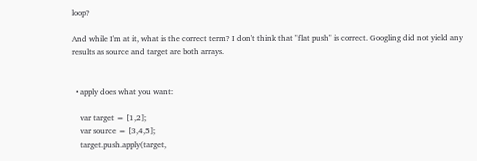loop?

And while I'm at it, what is the correct term? I don't think that "flat push" is correct. Googling did not yield any results as source and target are both arrays.


  • apply does what you want:

    var target = [1,2];
    var source = [3,4,5];
    target.push.apply(target,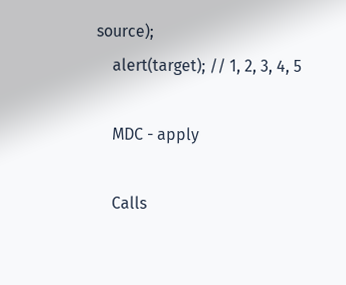source);
    alert(target); // 1, 2, 3, 4, 5

    MDC - apply

    Calls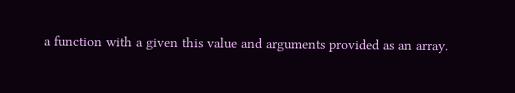a function with a given this value and arguments provided as an array.